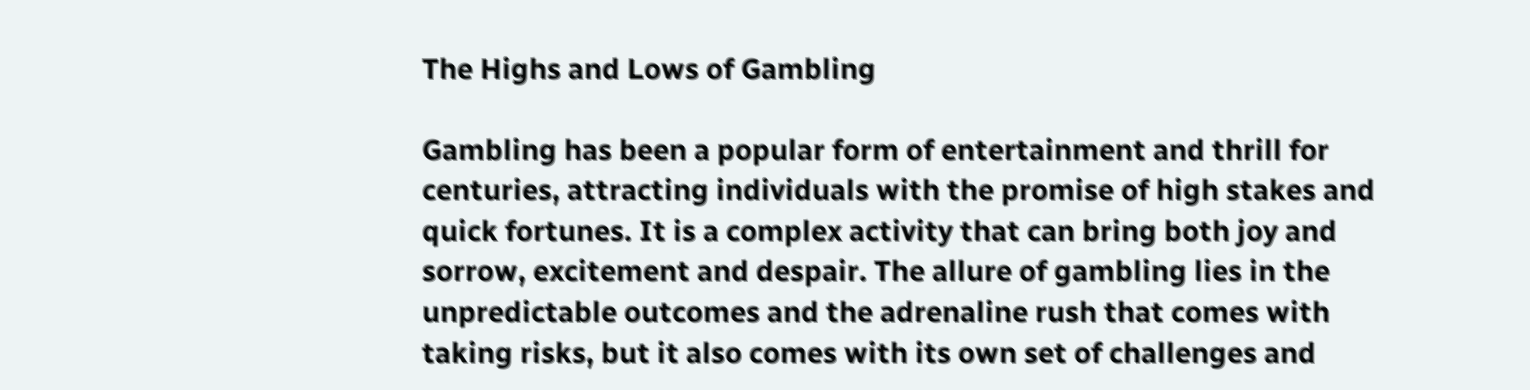The Highs and Lows of Gambling

Gambling has been a popular form of entertainment and thrill for centuries, attracting individuals with the promise of high stakes and quick fortunes. It is a complex activity that can bring both joy and sorrow, excitement and despair. The allure of gambling lies in the unpredictable outcomes and the adrenaline rush that comes with taking risks, but it also comes with its own set of challenges and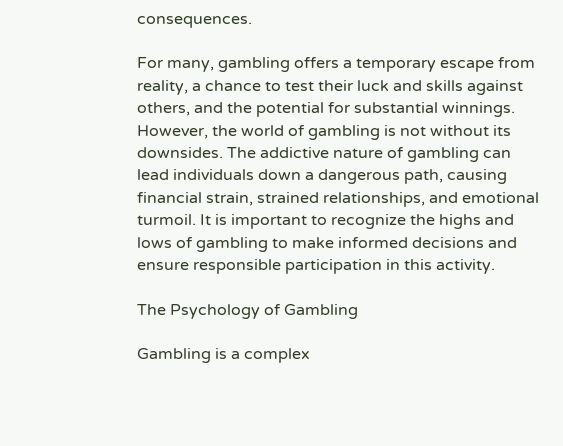consequences.

For many, gambling offers a temporary escape from reality, a chance to test their luck and skills against others, and the potential for substantial winnings. However, the world of gambling is not without its downsides. The addictive nature of gambling can lead individuals down a dangerous path, causing financial strain, strained relationships, and emotional turmoil. It is important to recognize the highs and lows of gambling to make informed decisions and ensure responsible participation in this activity.

The Psychology of Gambling

Gambling is a complex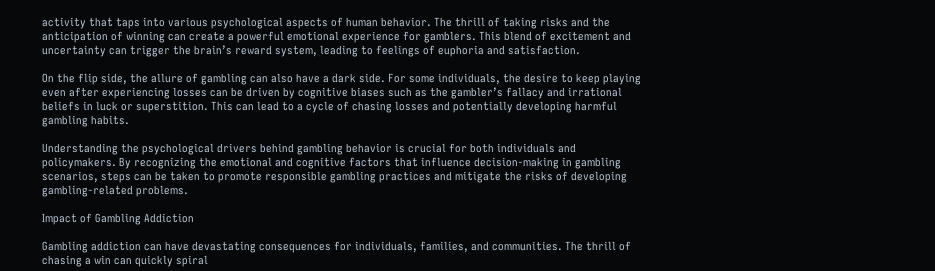activity that taps into various psychological aspects of human behavior. The thrill of taking risks and the anticipation of winning can create a powerful emotional experience for gamblers. This blend of excitement and uncertainty can trigger the brain’s reward system, leading to feelings of euphoria and satisfaction.

On the flip side, the allure of gambling can also have a dark side. For some individuals, the desire to keep playing even after experiencing losses can be driven by cognitive biases such as the gambler’s fallacy and irrational beliefs in luck or superstition. This can lead to a cycle of chasing losses and potentially developing harmful gambling habits.

Understanding the psychological drivers behind gambling behavior is crucial for both individuals and policymakers. By recognizing the emotional and cognitive factors that influence decision-making in gambling scenarios, steps can be taken to promote responsible gambling practices and mitigate the risks of developing gambling-related problems.

Impact of Gambling Addiction

Gambling addiction can have devastating consequences for individuals, families, and communities. The thrill of chasing a win can quickly spiral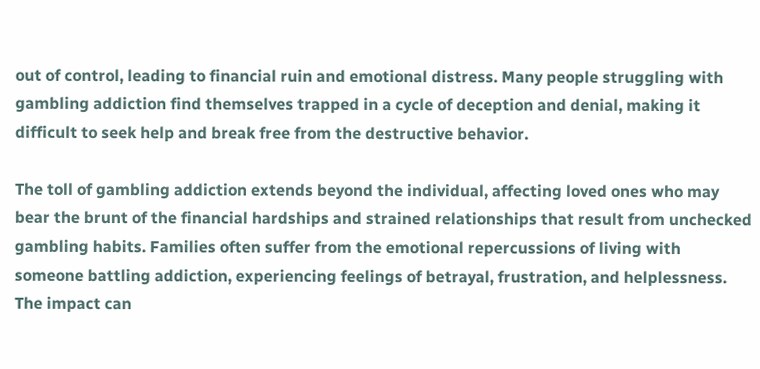out of control, leading to financial ruin and emotional distress. Many people struggling with gambling addiction find themselves trapped in a cycle of deception and denial, making it difficult to seek help and break free from the destructive behavior.

The toll of gambling addiction extends beyond the individual, affecting loved ones who may bear the brunt of the financial hardships and strained relationships that result from unchecked gambling habits. Families often suffer from the emotional repercussions of living with someone battling addiction, experiencing feelings of betrayal, frustration, and helplessness. The impact can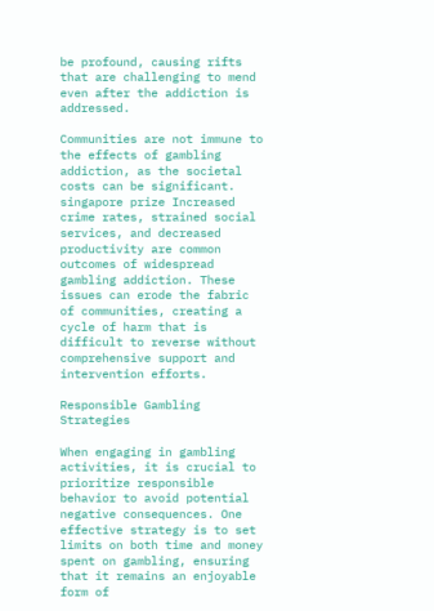be profound, causing rifts that are challenging to mend even after the addiction is addressed.

Communities are not immune to the effects of gambling addiction, as the societal costs can be significant. singapore prize Increased crime rates, strained social services, and decreased productivity are common outcomes of widespread gambling addiction. These issues can erode the fabric of communities, creating a cycle of harm that is difficult to reverse without comprehensive support and intervention efforts.

Responsible Gambling Strategies

When engaging in gambling activities, it is crucial to prioritize responsible behavior to avoid potential negative consequences. One effective strategy is to set limits on both time and money spent on gambling, ensuring that it remains an enjoyable form of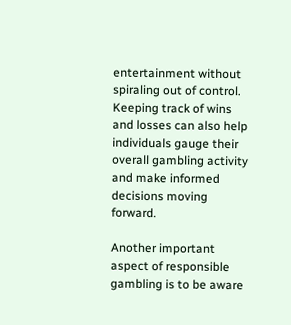entertainment without spiraling out of control. Keeping track of wins and losses can also help individuals gauge their overall gambling activity and make informed decisions moving forward.

Another important aspect of responsible gambling is to be aware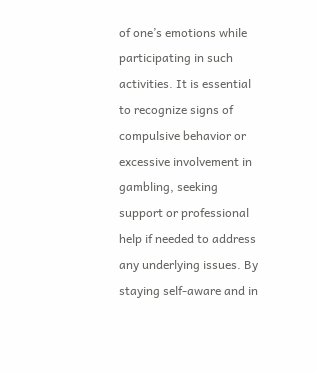of one’s emotions while participating in such activities. It is essential to recognize signs of compulsive behavior or excessive involvement in gambling, seeking support or professional help if needed to address any underlying issues. By staying self-aware and in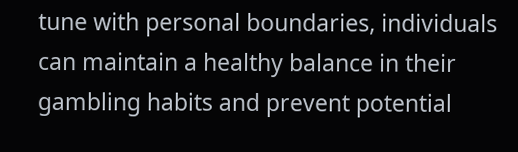tune with personal boundaries, individuals can maintain a healthy balance in their gambling habits and prevent potential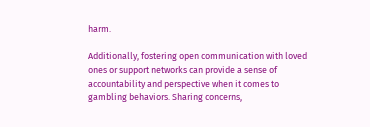harm.

Additionally, fostering open communication with loved ones or support networks can provide a sense of accountability and perspective when it comes to gambling behaviors. Sharing concerns,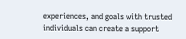experiences, and goals with trusted individuals can create a support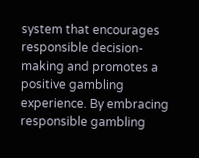system that encourages responsible decision-making and promotes a positive gambling experience. By embracing responsible gambling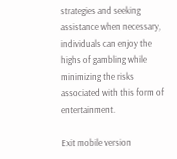strategies and seeking assistance when necessary, individuals can enjoy the highs of gambling while minimizing the risks associated with this form of entertainment.

Exit mobile version